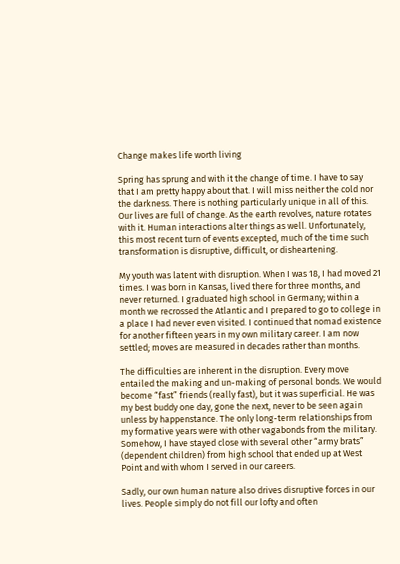Change makes life worth living

Spring has sprung and with it the change of time. I have to say that I am pretty happy about that. I will miss neither the cold nor the darkness. There is nothing particularly unique in all of this. Our lives are full of change. As the earth revolves, nature rotates with it. Human interactions alter things as well. Unfortunately, this most recent turn of events excepted, much of the time such transformation is disruptive, difficult, or disheartening.

My youth was latent with disruption. When I was 18, I had moved 21 times. I was born in Kansas, lived there for three months, and never returned. I graduated high school in Germany; within a month we recrossed the Atlantic and I prepared to go to college in a place I had never even visited. I continued that nomad existence for another fifteen years in my own military career. I am now settled; moves are measured in decades rather than months.

The difficulties are inherent in the disruption. Every move entailed the making and un-making of personal bonds. We would become “fast” friends (really fast), but it was superficial. He was my best buddy one day, gone the next, never to be seen again unless by happenstance. The only long-term relationships from my formative years were with other vagabonds from the military. Somehow, I have stayed close with several other “army brats” (dependent children) from high school that ended up at West Point and with whom I served in our careers.

Sadly, our own human nature also drives disruptive forces in our lives. People simply do not fill our lofty and often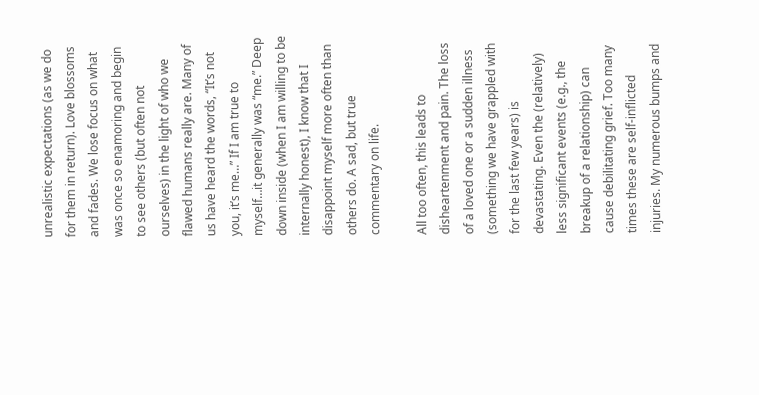unrealistic expectations (as we do for them in return). Love blossoms and fades. We lose focus on what was once so enamoring and begin to see others (but often not ourselves) in the light of who we flawed humans really are. Many of us have heard the words, “It’s not you, it’s me…” If I am true to myself…it generally was “me.” Deep down inside (when I am willing to be internally honest), I know that I disappoint myself more often than others do. A sad, but true commentary on life.

All too often, this leads to disheartenment and pain. The loss of a loved one or a sudden illness (something we have grappled with for the last few years) is devastating. Even the (relatively) less significant events (e.g., the breakup of a relationship) can cause debilitating grief. Too many times these are self-inflicted injuries. My numerous bumps and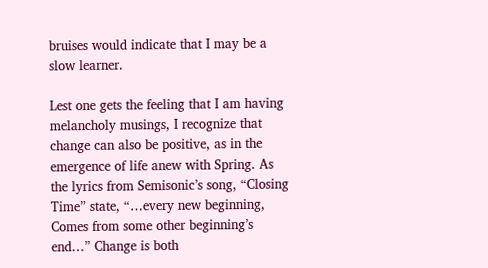bruises would indicate that I may be a slow learner.

Lest one gets the feeling that I am having melancholy musings, I recognize that change can also be positive, as in the emergence of life anew with Spring. As the lyrics from Semisonic’s song, “Closing Time” state, “…every new beginning, Comes from some other beginning’s end…” Change is both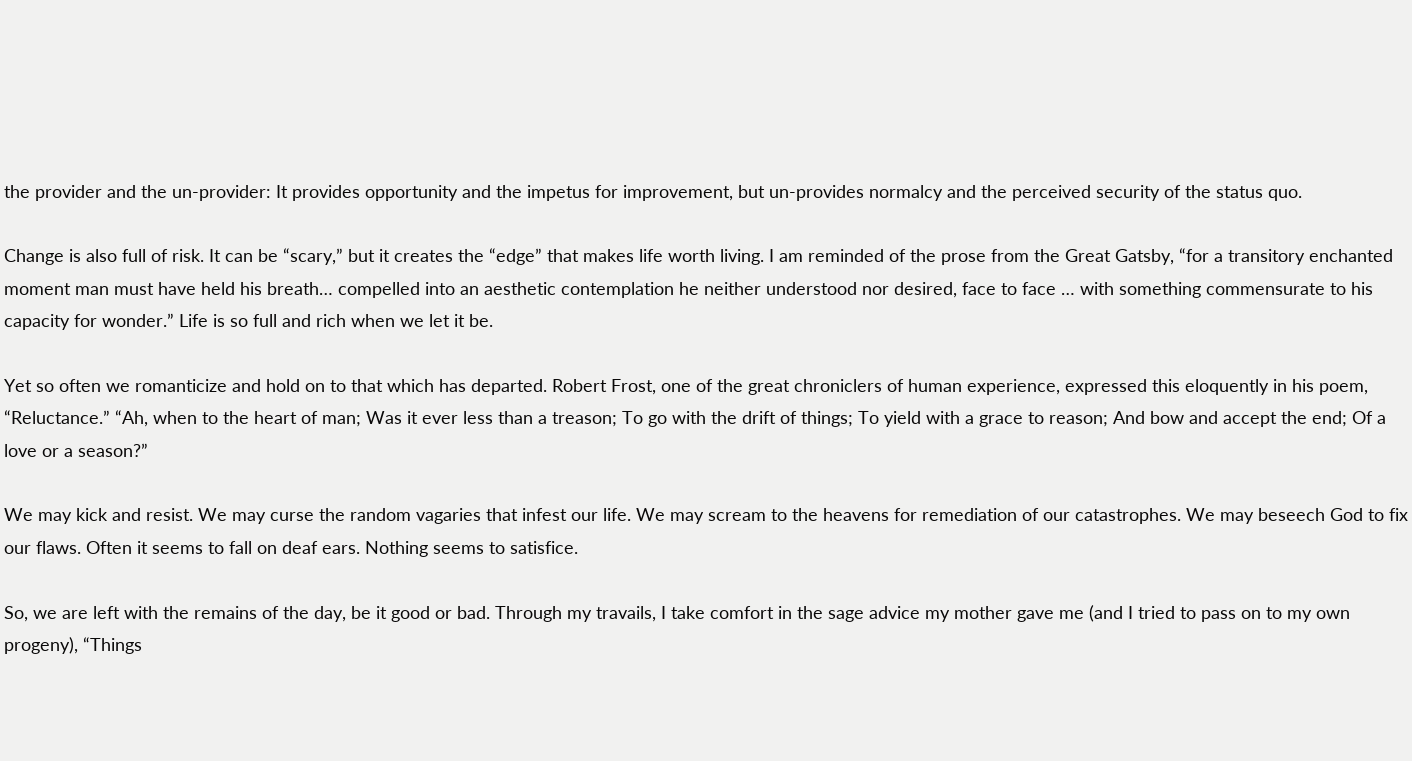the provider and the un-provider: It provides opportunity and the impetus for improvement, but un-provides normalcy and the perceived security of the status quo.

Change is also full of risk. It can be “scary,” but it creates the “edge” that makes life worth living. I am reminded of the prose from the Great Gatsby, “for a transitory enchanted moment man must have held his breath… compelled into an aesthetic contemplation he neither understood nor desired, face to face … with something commensurate to his capacity for wonder.” Life is so full and rich when we let it be.

Yet so often we romanticize and hold on to that which has departed. Robert Frost, one of the great chroniclers of human experience, expressed this eloquently in his poem, “Reluctance.” “Ah, when to the heart of man; Was it ever less than a treason; To go with the drift of things; To yield with a grace to reason; And bow and accept the end; Of a love or a season?”

We may kick and resist. We may curse the random vagaries that infest our life. We may scream to the heavens for remediation of our catastrophes. We may beseech God to fix our flaws. Often it seems to fall on deaf ears. Nothing seems to satisfice.

So, we are left with the remains of the day, be it good or bad. Through my travails, I take comfort in the sage advice my mother gave me (and I tried to pass on to my own progeny), “Things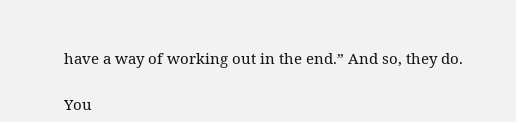have a way of working out in the end.” And so, they do.

You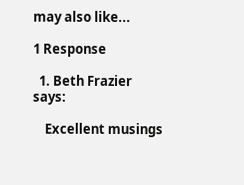may also like...

1 Response

  1. Beth Frazier says:

    Excellent musings